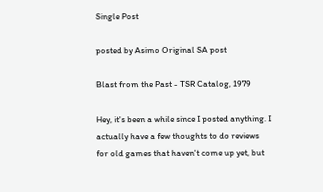Single Post

posted by Asimo Original SA post

Blast from the Past - TSR Catalog, 1979

Hey, it's been a while since I posted anything. I actually have a few thoughts to do reviews for old games that haven't come up yet, but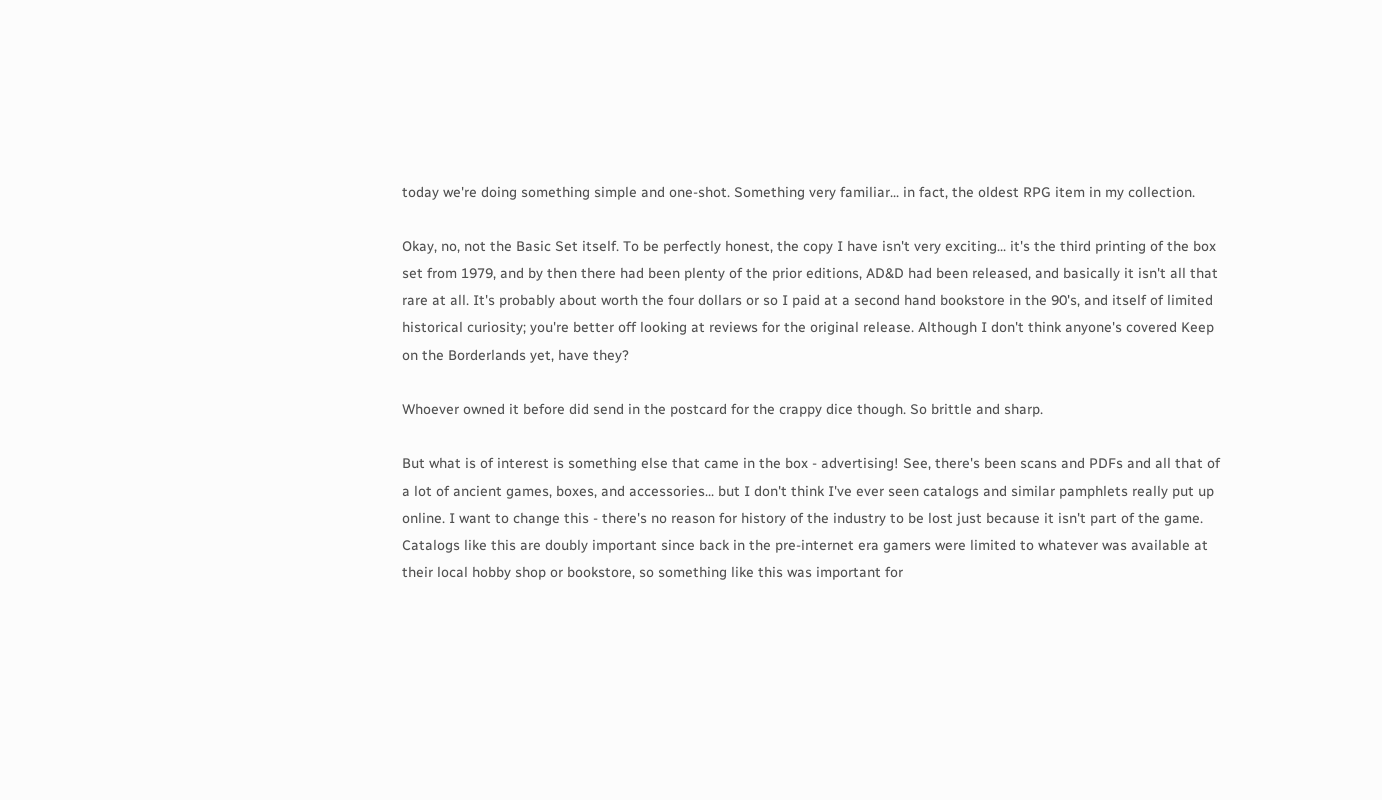today we're doing something simple and one-shot. Something very familiar... in fact, the oldest RPG item in my collection.

Okay, no, not the Basic Set itself. To be perfectly honest, the copy I have isn't very exciting... it's the third printing of the box set from 1979, and by then there had been plenty of the prior editions, AD&D had been released, and basically it isn't all that rare at all. It's probably about worth the four dollars or so I paid at a second hand bookstore in the 90's, and itself of limited historical curiosity; you're better off looking at reviews for the original release. Although I don't think anyone's covered Keep on the Borderlands yet, have they?

Whoever owned it before did send in the postcard for the crappy dice though. So brittle and sharp.

But what is of interest is something else that came in the box - advertising! See, there's been scans and PDFs and all that of a lot of ancient games, boxes, and accessories... but I don't think I've ever seen catalogs and similar pamphlets really put up online. I want to change this - there's no reason for history of the industry to be lost just because it isn't part of the game. Catalogs like this are doubly important since back in the pre-internet era gamers were limited to whatever was available at their local hobby shop or bookstore, so something like this was important for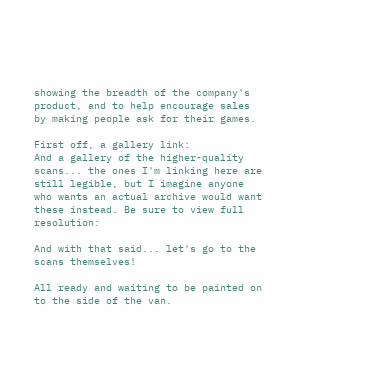showing the breadth of the company's product, and to help encourage sales by making people ask for their games.

First off, a gallery link:
And a gallery of the higher-quality scans... the ones I'm linking here are still legible, but I imagine anyone who wants an actual archive would want these instead. Be sure to view full resolution:

And with that said... let's go to the scans themselves!

All ready and waiting to be painted on to the side of the van.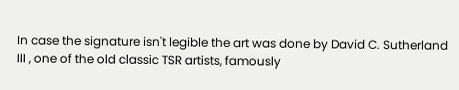In case the signature isn't legible the art was done by David C. Sutherland III , one of the old classic TSR artists, famously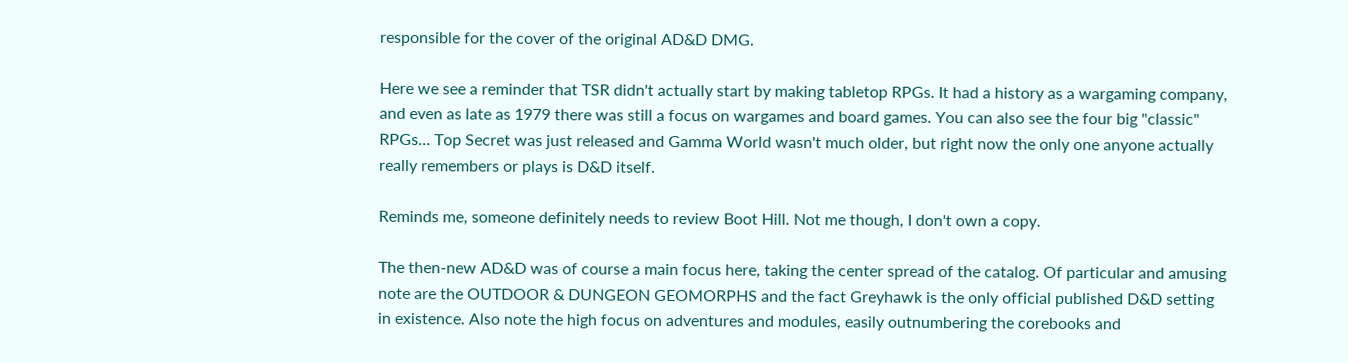responsible for the cover of the original AD&D DMG.

Here we see a reminder that TSR didn't actually start by making tabletop RPGs. It had a history as a wargaming company, and even as late as 1979 there was still a focus on wargames and board games. You can also see the four big "classic" RPGs... Top Secret was just released and Gamma World wasn't much older, but right now the only one anyone actually really remembers or plays is D&D itself.

Reminds me, someone definitely needs to review Boot Hill. Not me though, I don't own a copy.

The then-new AD&D was of course a main focus here, taking the center spread of the catalog. Of particular and amusing note are the OUTDOOR & DUNGEON GEOMORPHS and the fact Greyhawk is the only official published D&D setting in existence. Also note the high focus on adventures and modules, easily outnumbering the corebooks and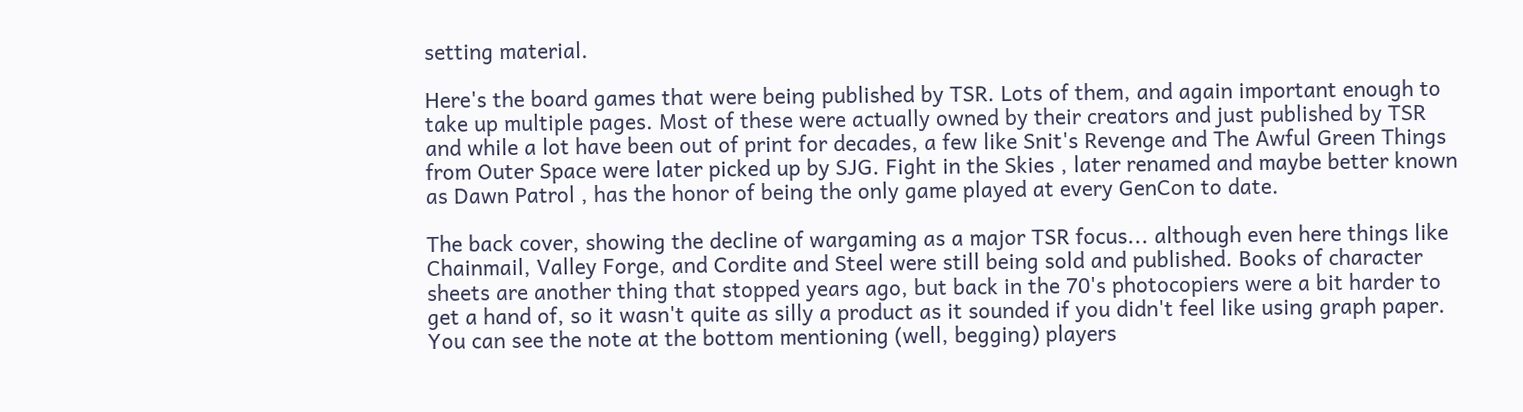setting material.

Here's the board games that were being published by TSR. Lots of them, and again important enough to take up multiple pages. Most of these were actually owned by their creators and just published by TSR and while a lot have been out of print for decades, a few like Snit's Revenge and The Awful Green Things from Outer Space were later picked up by SJG. Fight in the Skies , later renamed and maybe better known as Dawn Patrol , has the honor of being the only game played at every GenCon to date.

The back cover, showing the decline of wargaming as a major TSR focus... although even here things like Chainmail, Valley Forge, and Cordite and Steel were still being sold and published. Books of character sheets are another thing that stopped years ago, but back in the 70's photocopiers were a bit harder to get a hand of, so it wasn't quite as silly a product as it sounded if you didn't feel like using graph paper. You can see the note at the bottom mentioning (well, begging) players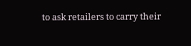to ask retailers to carry their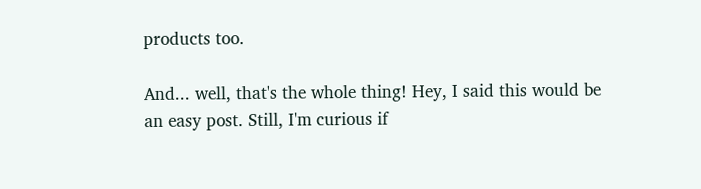products too.

And... well, that's the whole thing! Hey, I said this would be an easy post. Still, I'm curious if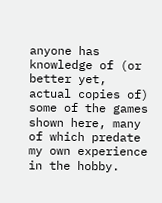anyone has knowledge of (or better yet, actual copies of) some of the games shown here, many of which predate my own experience in the hobby.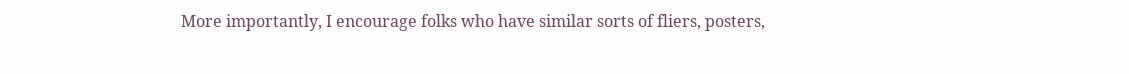More importantly, I encourage folks who have similar sorts of fliers, posters,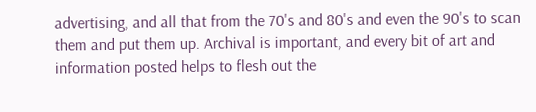advertising, and all that from the 70's and 80's and even the 90's to scan them and put them up. Archival is important, and every bit of art and information posted helps to flesh out the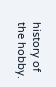history of the hobby.